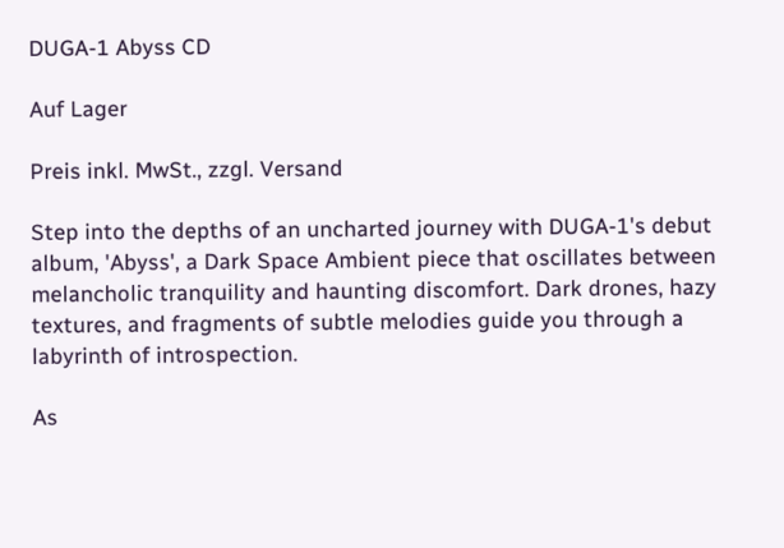DUGA-1 Abyss CD

Auf Lager

Preis inkl. MwSt., zzgl. Versand

Step into the depths of an uncharted journey with DUGA-1's debut album, 'Abyss', a Dark Space Ambient piece that oscillates between melancholic tranquility and haunting discomfort. Dark drones, hazy textures, and fragments of subtle melodies guide you through a labyrinth of introspection.

As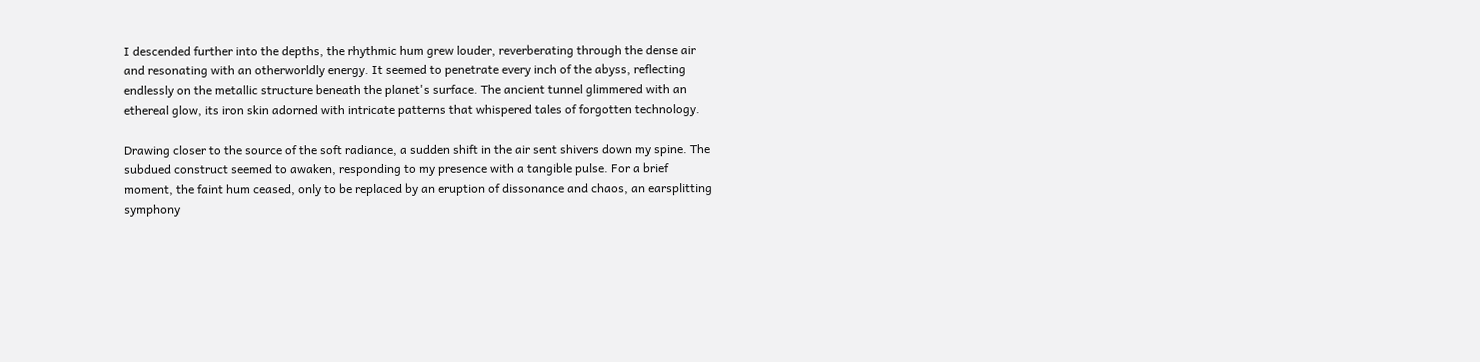I descended further into the depths, the rhythmic hum grew louder, reverberating through the dense air and resonating with an otherworldly energy. It seemed to penetrate every inch of the abyss, reflecting endlessly on the metallic structure beneath the planet's surface. The ancient tunnel glimmered with an ethereal glow, its iron skin adorned with intricate patterns that whispered tales of forgotten technology.

Drawing closer to the source of the soft radiance, a sudden shift in the air sent shivers down my spine. The subdued construct seemed to awaken, responding to my presence with a tangible pulse. For a brief moment, the faint hum ceased, only to be replaced by an eruption of dissonance and chaos, an earsplitting symphony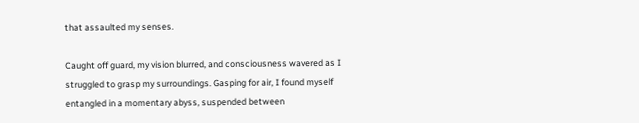that assaulted my senses.

Caught off guard, my vision blurred, and consciousness wavered as I struggled to grasp my surroundings. Gasping for air, I found myself entangled in a momentary abyss, suspended between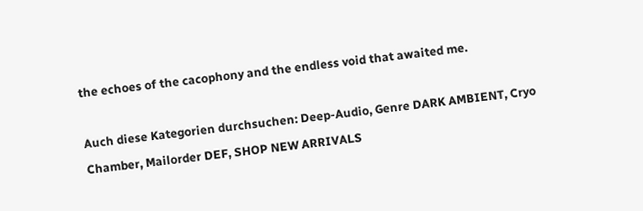the echoes of the cacophony and the endless void that awaited me.

Auch diese Kategorien durchsuchen: Deep-Audio, Genre DARK AMBIENT, Cryo Chamber, Mailorder DEF, SHOP NEW ARRIVALS